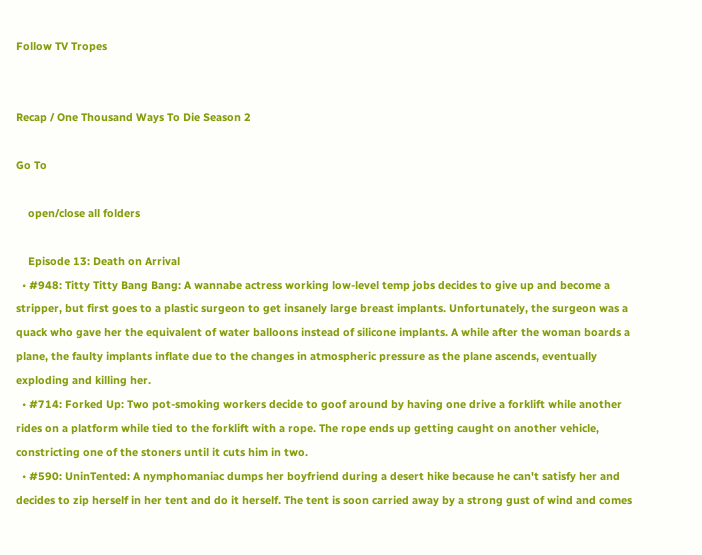Follow TV Tropes


Recap / One Thousand Ways To Die Season 2

Go To

    open/close all folders

    Episode 13: Death on Arrival
  • #948: Titty Titty Bang Bang: A wannabe actress working low-level temp jobs decides to give up and become a stripper, but first goes to a plastic surgeon to get insanely large breast implants. Unfortunately, the surgeon was a quack who gave her the equivalent of water balloons instead of silicone implants. A while after the woman boards a plane, the faulty implants inflate due to the changes in atmospheric pressure as the plane ascends, eventually exploding and killing her.
  • #714: Forked Up: Two pot-smoking workers decide to goof around by having one drive a forklift while another rides on a platform while tied to the forklift with a rope. The rope ends up getting caught on another vehicle, constricting one of the stoners until it cuts him in two.
  • #590: UninTented: A nymphomaniac dumps her boyfriend during a desert hike because he can't satisfy her and decides to zip herself in her tent and do it herself. The tent is soon carried away by a strong gust of wind and comes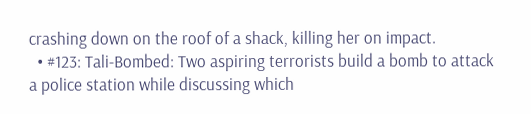crashing down on the roof of a shack, killing her on impact.
  • #123: Tali-Bombed: Two aspiring terrorists build a bomb to attack a police station while discussing which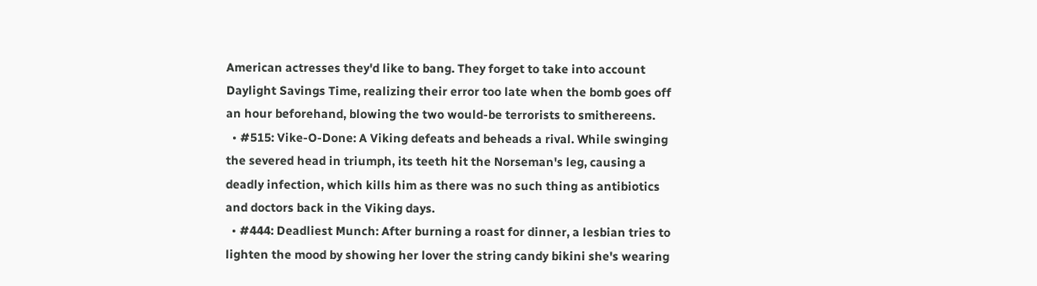American actresses they'd like to bang. They forget to take into account Daylight Savings Time, realizing their error too late when the bomb goes off an hour beforehand, blowing the two would-be terrorists to smithereens.
  • #515: Vike-O-Done: A Viking defeats and beheads a rival. While swinging the severed head in triumph, its teeth hit the Norseman's leg, causing a deadly infection, which kills him as there was no such thing as antibiotics and doctors back in the Viking days.
  • #444: Deadliest Munch: After burning a roast for dinner, a lesbian tries to lighten the mood by showing her lover the string candy bikini she's wearing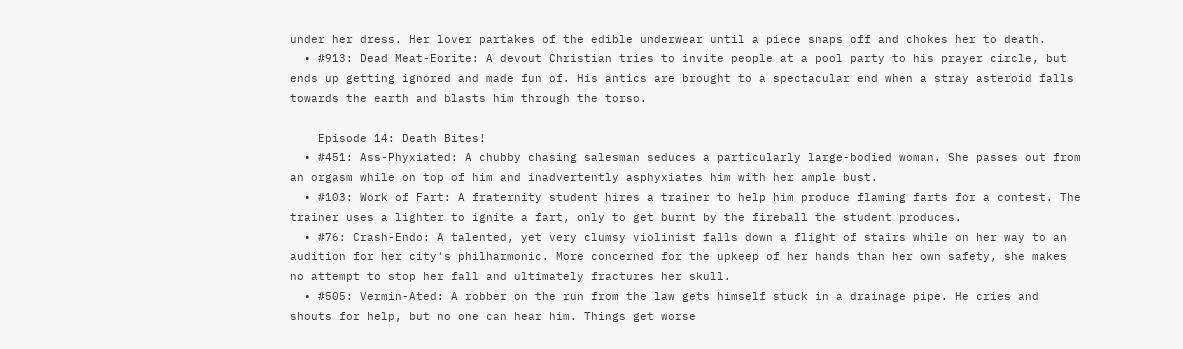under her dress. Her lover partakes of the edible underwear until a piece snaps off and chokes her to death.
  • #913: Dead Meat-Eorite: A devout Christian tries to invite people at a pool party to his prayer circle, but ends up getting ignored and made fun of. His antics are brought to a spectacular end when a stray asteroid falls towards the earth and blasts him through the torso.

    Episode 14: Death Bites!
  • #451: Ass-Phyxiated: A chubby chasing salesman seduces a particularly large-bodied woman. She passes out from an orgasm while on top of him and inadvertently asphyxiates him with her ample bust.
  • #103: Work of Fart: A fraternity student hires a trainer to help him produce flaming farts for a contest. The trainer uses a lighter to ignite a fart, only to get burnt by the fireball the student produces.
  • #76: Crash-Endo: A talented, yet very clumsy violinist falls down a flight of stairs while on her way to an audition for her city's philharmonic. More concerned for the upkeep of her hands than her own safety, she makes no attempt to stop her fall and ultimately fractures her skull.
  • #505: Vermin-Ated: A robber on the run from the law gets himself stuck in a drainage pipe. He cries and shouts for help, but no one can hear him. Things get worse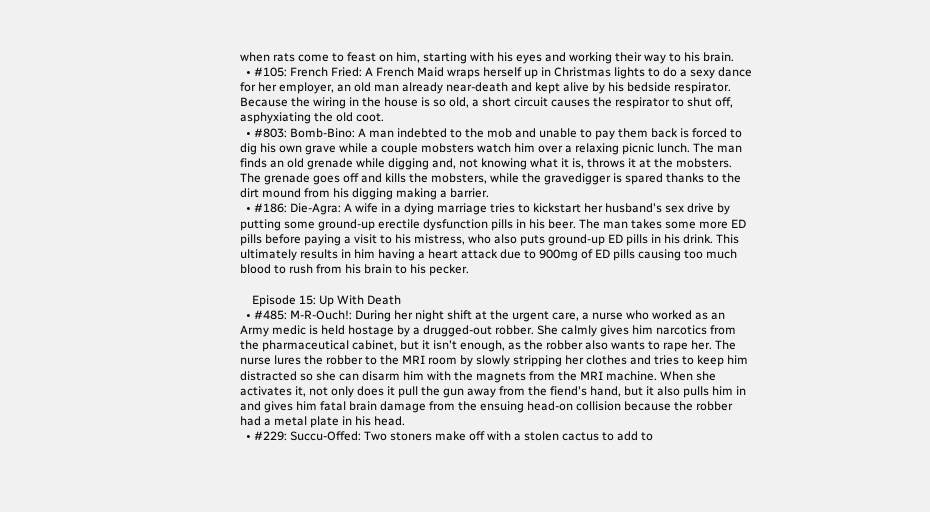when rats come to feast on him, starting with his eyes and working their way to his brain.
  • #105: French Fried: A French Maid wraps herself up in Christmas lights to do a sexy dance for her employer, an old man already near-death and kept alive by his bedside respirator. Because the wiring in the house is so old, a short circuit causes the respirator to shut off, asphyxiating the old coot.
  • #803: Bomb-Bino: A man indebted to the mob and unable to pay them back is forced to dig his own grave while a couple mobsters watch him over a relaxing picnic lunch. The man finds an old grenade while digging and, not knowing what it is, throws it at the mobsters. The grenade goes off and kills the mobsters, while the gravedigger is spared thanks to the dirt mound from his digging making a barrier.
  • #186: Die-Agra: A wife in a dying marriage tries to kickstart her husband's sex drive by putting some ground-up erectile dysfunction pills in his beer. The man takes some more ED pills before paying a visit to his mistress, who also puts ground-up ED pills in his drink. This ultimately results in him having a heart attack due to 900mg of ED pills causing too much blood to rush from his brain to his pecker.

    Episode 15: Up With Death
  • #485: M-R-Ouch!: During her night shift at the urgent care, a nurse who worked as an Army medic is held hostage by a drugged-out robber. She calmly gives him narcotics from the pharmaceutical cabinet, but it isn't enough, as the robber also wants to rape her. The nurse lures the robber to the MRI room by slowly stripping her clothes and tries to keep him distracted so she can disarm him with the magnets from the MRI machine. When she activates it, not only does it pull the gun away from the fiend's hand, but it also pulls him in and gives him fatal brain damage from the ensuing head-on collision because the robber had a metal plate in his head.
  • #229: Succu-Offed: Two stoners make off with a stolen cactus to add to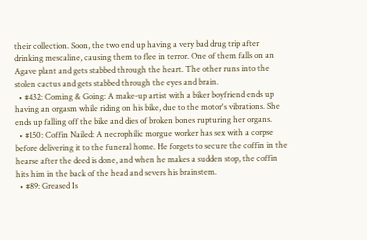their collection. Soon, the two end up having a very bad drug trip after drinking mescaline, causing them to flee in terror. One of them falls on an Agave plant and gets stabbed through the heart. The other runs into the stolen cactus and gets stabbed through the eyes and brain.
  • #432: Coming & Going: A make-up artist with a biker boyfriend ends up having an orgasm while riding on his bike, due to the motor's vibrations. She ends up falling off the bike and dies of broken bones rupturing her organs.
  • #150: Coffin Nailed: A necrophilic morgue worker has sex with a corpse before delivering it to the funeral home. He forgets to secure the coffin in the hearse after the deed is done, and when he makes a sudden stop, the coffin hits him in the back of the head and severs his brainstem.
  • #89: Greased Is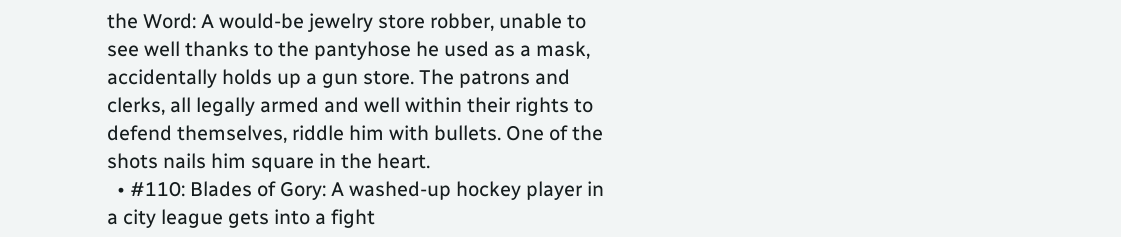the Word: A would-be jewelry store robber, unable to see well thanks to the pantyhose he used as a mask, accidentally holds up a gun store. The patrons and clerks, all legally armed and well within their rights to defend themselves, riddle him with bullets. One of the shots nails him square in the heart.
  • #110: Blades of Gory: A washed-up hockey player in a city league gets into a fight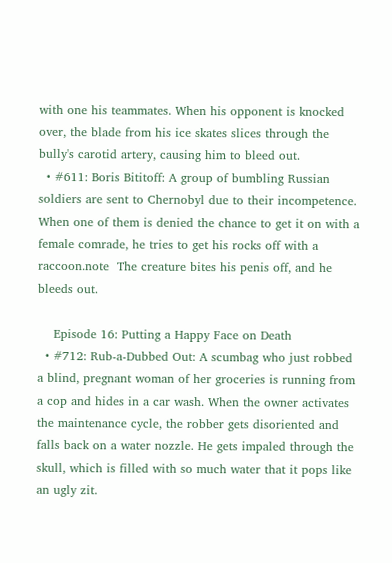with one his teammates. When his opponent is knocked over, the blade from his ice skates slices through the bully's carotid artery, causing him to bleed out.
  • #611: Boris Bititoff: A group of bumbling Russian soldiers are sent to Chernobyl due to their incompetence. When one of them is denied the chance to get it on with a female comrade, he tries to get his rocks off with a raccoon.note  The creature bites his penis off, and he bleeds out.

    Episode 16: Putting a Happy Face on Death
  • #712: Rub-a-Dubbed Out: A scumbag who just robbed a blind, pregnant woman of her groceries is running from a cop and hides in a car wash. When the owner activates the maintenance cycle, the robber gets disoriented and falls back on a water nozzle. He gets impaled through the skull, which is filled with so much water that it pops like an ugly zit.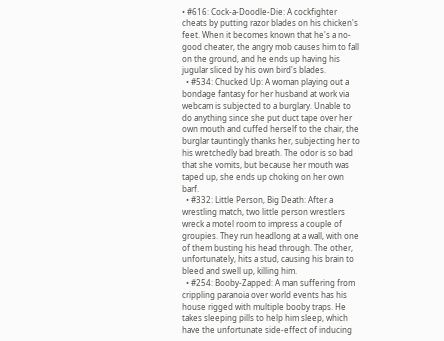• #616: Cock-a-Doodle-Die: A cockfighter cheats by putting razor blades on his chicken's feet. When it becomes known that he's a no-good cheater, the angry mob causes him to fall on the ground, and he ends up having his jugular sliced by his own bird's blades.
  • #534: Chucked Up: A woman playing out a bondage fantasy for her husband at work via webcam is subjected to a burglary. Unable to do anything since she put duct tape over her own mouth and cuffed herself to the chair, the burglar tauntingly thanks her, subjecting her to his wretchedly bad breath. The odor is so bad that she vomits, but because her mouth was taped up, she ends up choking on her own barf.
  • #332: Little Person, Big Death: After a wrestling match, two little person wrestlers wreck a motel room to impress a couple of groupies. They run headlong at a wall, with one of them busting his head through. The other, unfortunately, hits a stud, causing his brain to bleed and swell up, killing him.
  • #254: Booby-Zapped: A man suffering from crippling paranoia over world events has his house rigged with multiple booby traps. He takes sleeping pills to help him sleep, which have the unfortunate side-effect of inducing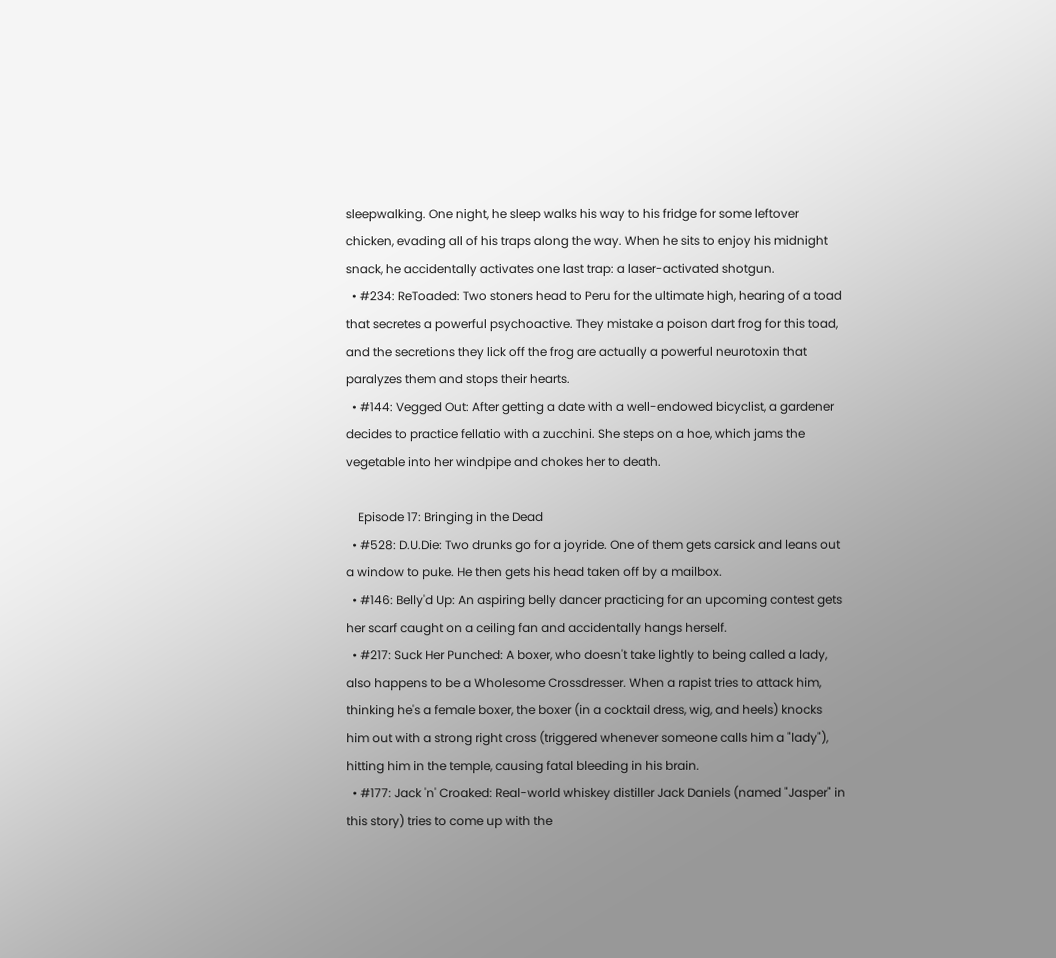sleepwalking. One night, he sleep walks his way to his fridge for some leftover chicken, evading all of his traps along the way. When he sits to enjoy his midnight snack, he accidentally activates one last trap: a laser-activated shotgun.
  • #234: ReToaded: Two stoners head to Peru for the ultimate high, hearing of a toad that secretes a powerful psychoactive. They mistake a poison dart frog for this toad, and the secretions they lick off the frog are actually a powerful neurotoxin that paralyzes them and stops their hearts.
  • #144: Vegged Out: After getting a date with a well-endowed bicyclist, a gardener decides to practice fellatio with a zucchini. She steps on a hoe, which jams the vegetable into her windpipe and chokes her to death.

    Episode 17: Bringing in the Dead
  • #528: D.U.Die: Two drunks go for a joyride. One of them gets carsick and leans out a window to puke. He then gets his head taken off by a mailbox.
  • #146: Belly'd Up: An aspiring belly dancer practicing for an upcoming contest gets her scarf caught on a ceiling fan and accidentally hangs herself.
  • #217: Suck Her Punched: A boxer, who doesn't take lightly to being called a lady, also happens to be a Wholesome Crossdresser. When a rapist tries to attack him, thinking he's a female boxer, the boxer (in a cocktail dress, wig, and heels) knocks him out with a strong right cross (triggered whenever someone calls him a "lady"), hitting him in the temple, causing fatal bleeding in his brain.
  • #177: Jack 'n' Croaked: Real-world whiskey distiller Jack Daniels (named "Jasper" in this story) tries to come up with the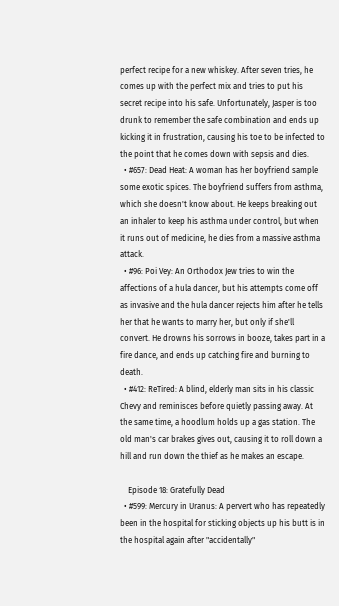perfect recipe for a new whiskey. After seven tries, he comes up with the perfect mix and tries to put his secret recipe into his safe. Unfortunately, Jasper is too drunk to remember the safe combination and ends up kicking it in frustration, causing his toe to be infected to the point that he comes down with sepsis and dies.
  • #657: Dead Heat: A woman has her boyfriend sample some exotic spices. The boyfriend suffers from asthma, which she doesn't know about. He keeps breaking out an inhaler to keep his asthma under control, but when it runs out of medicine, he dies from a massive asthma attack.
  • #96: Poi Vey: An Orthodox Jew tries to win the affections of a hula dancer, but his attempts come off as invasive and the hula dancer rejects him after he tells her that he wants to marry her, but only if she'll convert. He drowns his sorrows in booze, takes part in a fire dance, and ends up catching fire and burning to death.
  • #412: ReTired: A blind, elderly man sits in his classic Chevy and reminisces before quietly passing away. At the same time, a hoodlum holds up a gas station. The old man's car brakes gives out, causing it to roll down a hill and run down the thief as he makes an escape.

    Episode 18: Gratefully Dead
  • #599: Mercury in Uranus: A pervert who has repeatedly been in the hospital for sticking objects up his butt is in the hospital again after "accidentally"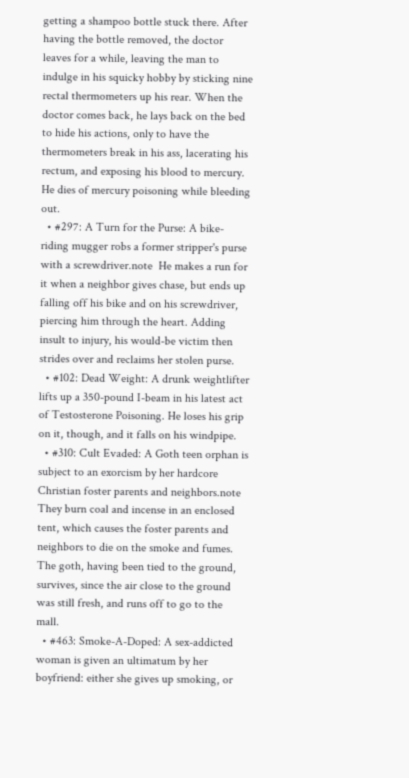getting a shampoo bottle stuck there. After having the bottle removed, the doctor leaves for a while, leaving the man to indulge in his squicky hobby by sticking nine rectal thermometers up his rear. When the doctor comes back, he lays back on the bed to hide his actions, only to have the thermometers break in his ass, lacerating his rectum, and exposing his blood to mercury. He dies of mercury poisoning while bleeding out.
  • #297: A Turn for the Purse: A bike-riding mugger robs a former stripper's purse with a screwdriver.note  He makes a run for it when a neighbor gives chase, but ends up falling off his bike and on his screwdriver, piercing him through the heart. Adding insult to injury, his would-be victim then strides over and reclaims her stolen purse.
  • #102: Dead Weight: A drunk weightlifter lifts up a 350-pound I-beam in his latest act of Testosterone Poisoning. He loses his grip on it, though, and it falls on his windpipe.
  • #310: Cult Evaded: A Goth teen orphan is subject to an exorcism by her hardcore Christian foster parents and neighbors.note  They burn coal and incense in an enclosed tent, which causes the foster parents and neighbors to die on the smoke and fumes. The goth, having been tied to the ground, survives, since the air close to the ground was still fresh, and runs off to go to the mall.
  • #463: Smoke-A-Doped: A sex-addicted woman is given an ultimatum by her boyfriend: either she gives up smoking, or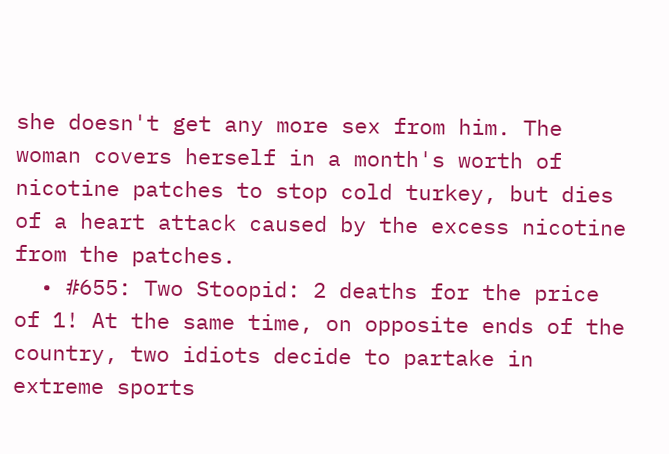she doesn't get any more sex from him. The woman covers herself in a month's worth of nicotine patches to stop cold turkey, but dies of a heart attack caused by the excess nicotine from the patches.
  • #655: Two Stoopid: 2 deaths for the price of 1! At the same time, on opposite ends of the country, two idiots decide to partake in extreme sports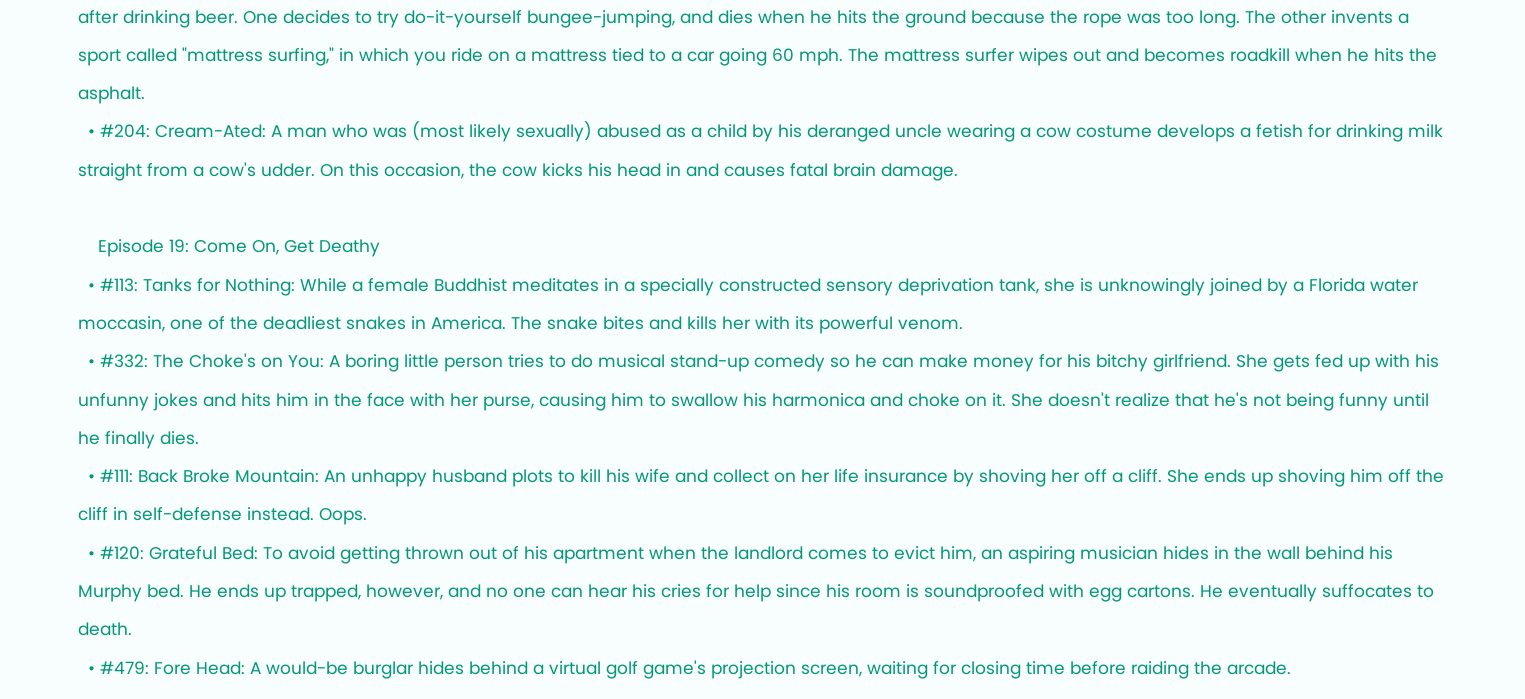after drinking beer. One decides to try do-it-yourself bungee-jumping, and dies when he hits the ground because the rope was too long. The other invents a sport called "mattress surfing," in which you ride on a mattress tied to a car going 60 mph. The mattress surfer wipes out and becomes roadkill when he hits the asphalt.
  • #204: Cream-Ated: A man who was (most likely sexually) abused as a child by his deranged uncle wearing a cow costume develops a fetish for drinking milk straight from a cow's udder. On this occasion, the cow kicks his head in and causes fatal brain damage.

    Episode 19: Come On, Get Deathy
  • #113: Tanks for Nothing: While a female Buddhist meditates in a specially constructed sensory deprivation tank, she is unknowingly joined by a Florida water moccasin, one of the deadliest snakes in America. The snake bites and kills her with its powerful venom.
  • #332: The Choke's on You: A boring little person tries to do musical stand-up comedy so he can make money for his bitchy girlfriend. She gets fed up with his unfunny jokes and hits him in the face with her purse, causing him to swallow his harmonica and choke on it. She doesn't realize that he's not being funny until he finally dies.
  • #111: Back Broke Mountain: An unhappy husband plots to kill his wife and collect on her life insurance by shoving her off a cliff. She ends up shoving him off the cliff in self-defense instead. Oops.
  • #120: Grateful Bed: To avoid getting thrown out of his apartment when the landlord comes to evict him, an aspiring musician hides in the wall behind his Murphy bed. He ends up trapped, however, and no one can hear his cries for help since his room is soundproofed with egg cartons. He eventually suffocates to death.
  • #479: Fore Head: A would-be burglar hides behind a virtual golf game's projection screen, waiting for closing time before raiding the arcade.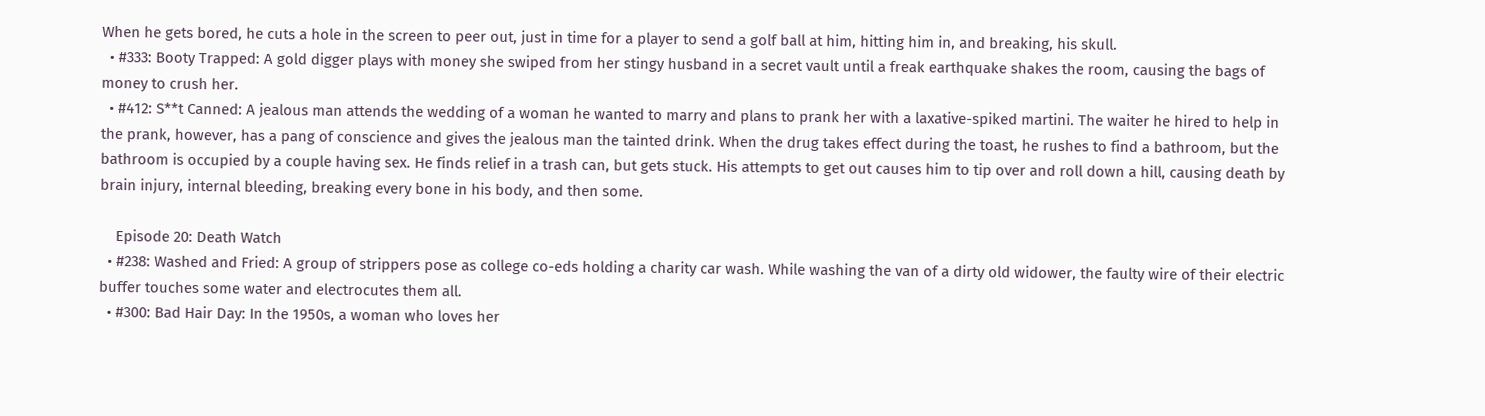When he gets bored, he cuts a hole in the screen to peer out, just in time for a player to send a golf ball at him, hitting him in, and breaking, his skull.
  • #333: Booty Trapped: A gold digger plays with money she swiped from her stingy husband in a secret vault until a freak earthquake shakes the room, causing the bags of money to crush her.
  • #412: S**t Canned: A jealous man attends the wedding of a woman he wanted to marry and plans to prank her with a laxative-spiked martini. The waiter he hired to help in the prank, however, has a pang of conscience and gives the jealous man the tainted drink. When the drug takes effect during the toast, he rushes to find a bathroom, but the bathroom is occupied by a couple having sex. He finds relief in a trash can, but gets stuck. His attempts to get out causes him to tip over and roll down a hill, causing death by brain injury, internal bleeding, breaking every bone in his body, and then some.

    Episode 20: Death Watch
  • #238: Washed and Fried: A group of strippers pose as college co-eds holding a charity car wash. While washing the van of a dirty old widower, the faulty wire of their electric buffer touches some water and electrocutes them all.
  • #300: Bad Hair Day: In the 1950s, a woman who loves her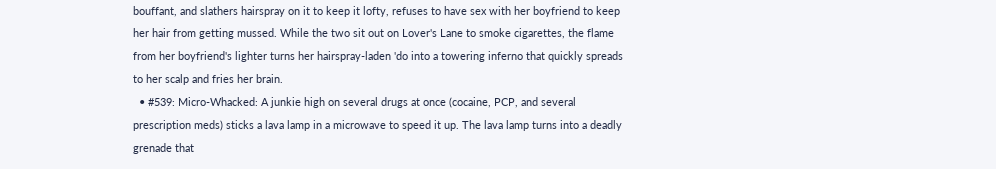bouffant, and slathers hairspray on it to keep it lofty, refuses to have sex with her boyfriend to keep her hair from getting mussed. While the two sit out on Lover's Lane to smoke cigarettes, the flame from her boyfriend's lighter turns her hairspray-laden 'do into a towering inferno that quickly spreads to her scalp and fries her brain.
  • #539: Micro-Whacked: A junkie high on several drugs at once (cocaine, PCP, and several prescription meds) sticks a lava lamp in a microwave to speed it up. The lava lamp turns into a deadly grenade that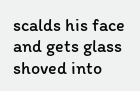scalds his face and gets glass shoved into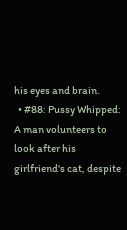his eyes and brain.
  • #88: Pussy Whipped: A man volunteers to look after his girlfriend's cat, despite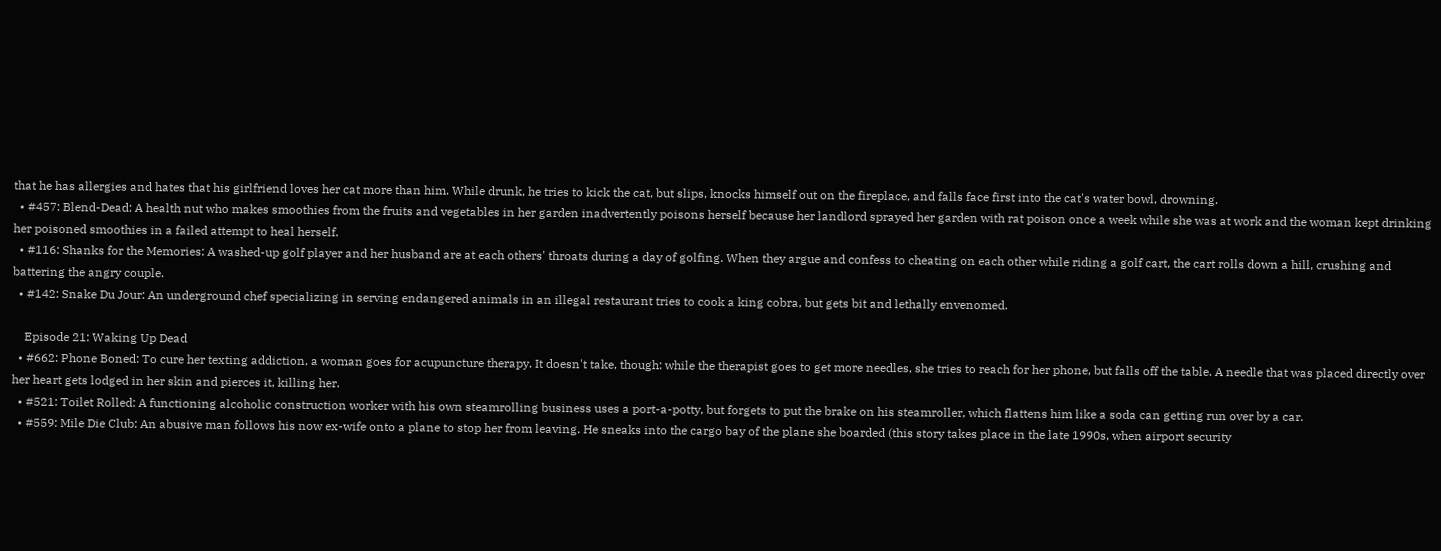that he has allergies and hates that his girlfriend loves her cat more than him. While drunk, he tries to kick the cat, but slips, knocks himself out on the fireplace, and falls face first into the cat's water bowl, drowning.
  • #457: Blend-Dead: A health nut who makes smoothies from the fruits and vegetables in her garden inadvertently poisons herself because her landlord sprayed her garden with rat poison once a week while she was at work and the woman kept drinking her poisoned smoothies in a failed attempt to heal herself.
  • #116: Shanks for the Memories: A washed-up golf player and her husband are at each others' throats during a day of golfing. When they argue and confess to cheating on each other while riding a golf cart, the cart rolls down a hill, crushing and battering the angry couple.
  • #142: Snake Du Jour: An underground chef specializing in serving endangered animals in an illegal restaurant tries to cook a king cobra, but gets bit and lethally envenomed.

    Episode 21: Waking Up Dead
  • #662: Phone Boned: To cure her texting addiction, a woman goes for acupuncture therapy. It doesn't take, though: while the therapist goes to get more needles, she tries to reach for her phone, but falls off the table. A needle that was placed directly over her heart gets lodged in her skin and pierces it, killing her.
  • #521: Toilet Rolled: A functioning alcoholic construction worker with his own steamrolling business uses a port-a-potty, but forgets to put the brake on his steamroller, which flattens him like a soda can getting run over by a car.
  • #559: Mile Die Club: An abusive man follows his now ex-wife onto a plane to stop her from leaving. He sneaks into the cargo bay of the plane she boarded (this story takes place in the late 1990s, when airport security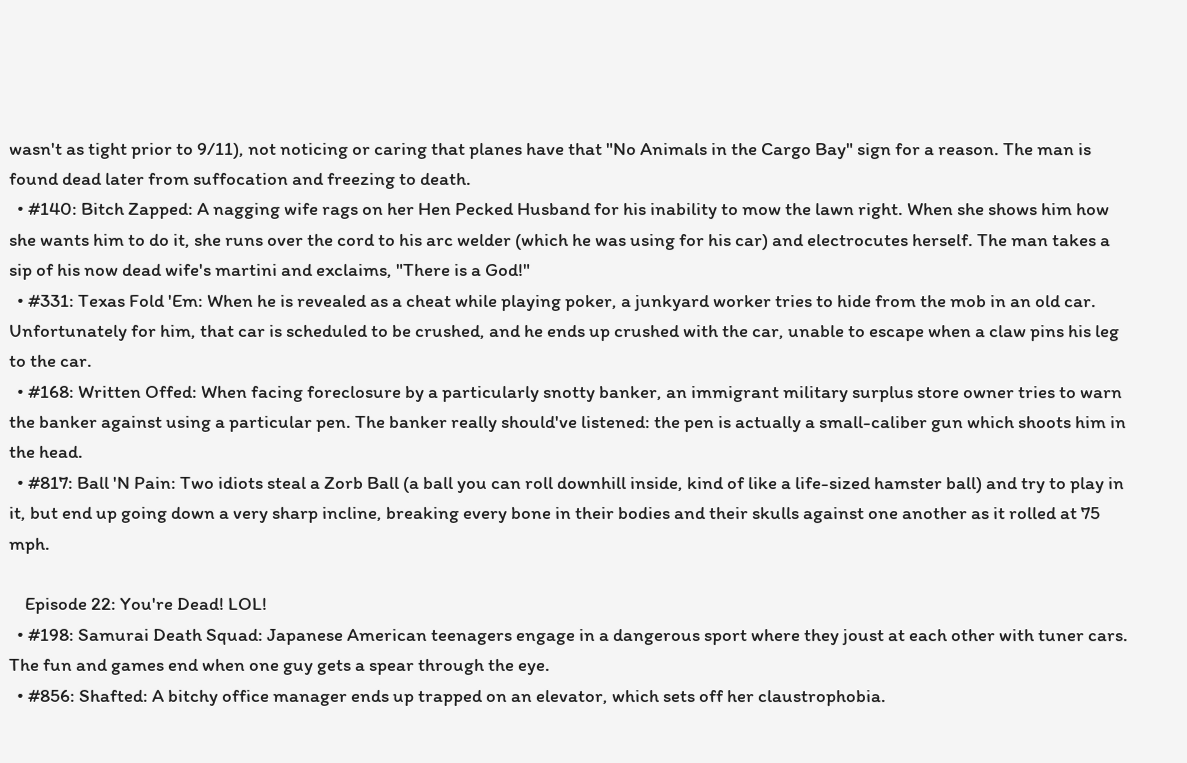wasn't as tight prior to 9/11), not noticing or caring that planes have that "No Animals in the Cargo Bay" sign for a reason. The man is found dead later from suffocation and freezing to death.
  • #140: Bitch Zapped: A nagging wife rags on her Hen Pecked Husband for his inability to mow the lawn right. When she shows him how she wants him to do it, she runs over the cord to his arc welder (which he was using for his car) and electrocutes herself. The man takes a sip of his now dead wife's martini and exclaims, "There is a God!"
  • #331: Texas Fold 'Em: When he is revealed as a cheat while playing poker, a junkyard worker tries to hide from the mob in an old car. Unfortunately for him, that car is scheduled to be crushed, and he ends up crushed with the car, unable to escape when a claw pins his leg to the car.
  • #168: Written Offed: When facing foreclosure by a particularly snotty banker, an immigrant military surplus store owner tries to warn the banker against using a particular pen. The banker really should've listened: the pen is actually a small-caliber gun which shoots him in the head.
  • #817: Ball 'N Pain: Two idiots steal a Zorb Ball (a ball you can roll downhill inside, kind of like a life-sized hamster ball) and try to play in it, but end up going down a very sharp incline, breaking every bone in their bodies and their skulls against one another as it rolled at 75 mph.

    Episode 22: You're Dead! LOL!
  • #198: Samurai Death Squad: Japanese American teenagers engage in a dangerous sport where they joust at each other with tuner cars. The fun and games end when one guy gets a spear through the eye.
  • #856: Shafted: A bitchy office manager ends up trapped on an elevator, which sets off her claustrophobia.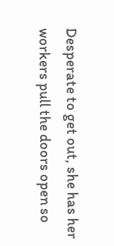Desperate to get out, she has her workers pull the doors open so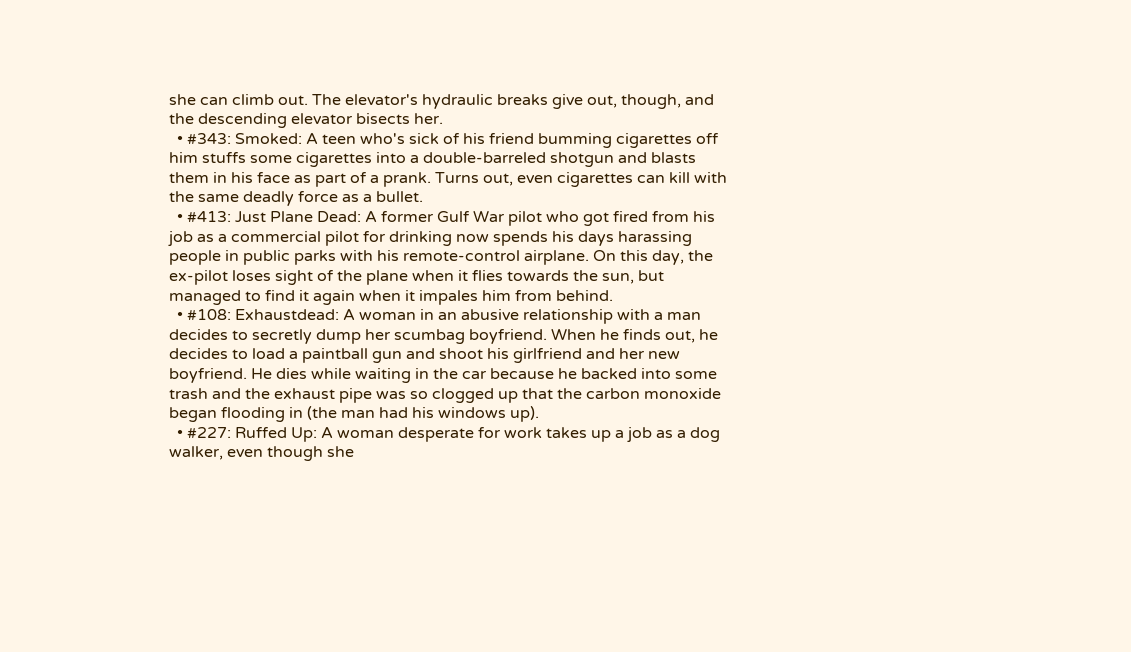she can climb out. The elevator's hydraulic breaks give out, though, and the descending elevator bisects her.
  • #343: Smoked: A teen who's sick of his friend bumming cigarettes off him stuffs some cigarettes into a double-barreled shotgun and blasts them in his face as part of a prank. Turns out, even cigarettes can kill with the same deadly force as a bullet.
  • #413: Just Plane Dead: A former Gulf War pilot who got fired from his job as a commercial pilot for drinking now spends his days harassing people in public parks with his remote-control airplane. On this day, the ex-pilot loses sight of the plane when it flies towards the sun, but managed to find it again when it impales him from behind.
  • #108: Exhaustdead: A woman in an abusive relationship with a man decides to secretly dump her scumbag boyfriend. When he finds out, he decides to load a paintball gun and shoot his girlfriend and her new boyfriend. He dies while waiting in the car because he backed into some trash and the exhaust pipe was so clogged up that the carbon monoxide began flooding in (the man had his windows up).
  • #227: Ruffed Up: A woman desperate for work takes up a job as a dog walker, even though she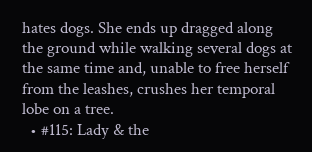hates dogs. She ends up dragged along the ground while walking several dogs at the same time and, unable to free herself from the leashes, crushes her temporal lobe on a tree.
  • #115: Lady & the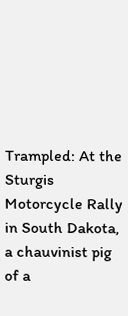Trampled: At the Sturgis Motorcycle Rally in South Dakota, a chauvinist pig of a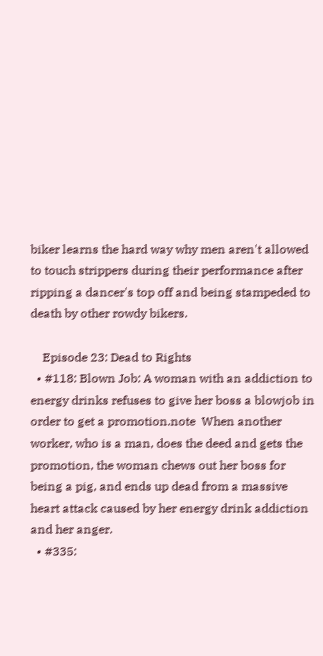biker learns the hard way why men aren't allowed to touch strippers during their performance after ripping a dancer's top off and being stampeded to death by other rowdy bikers.

    Episode 23: Dead to Rights
  • #118: Blown Job: A woman with an addiction to energy drinks refuses to give her boss a blowjob in order to get a promotion.note  When another worker, who is a man, does the deed and gets the promotion, the woman chews out her boss for being a pig, and ends up dead from a massive heart attack caused by her energy drink addiction and her anger.
  • #335: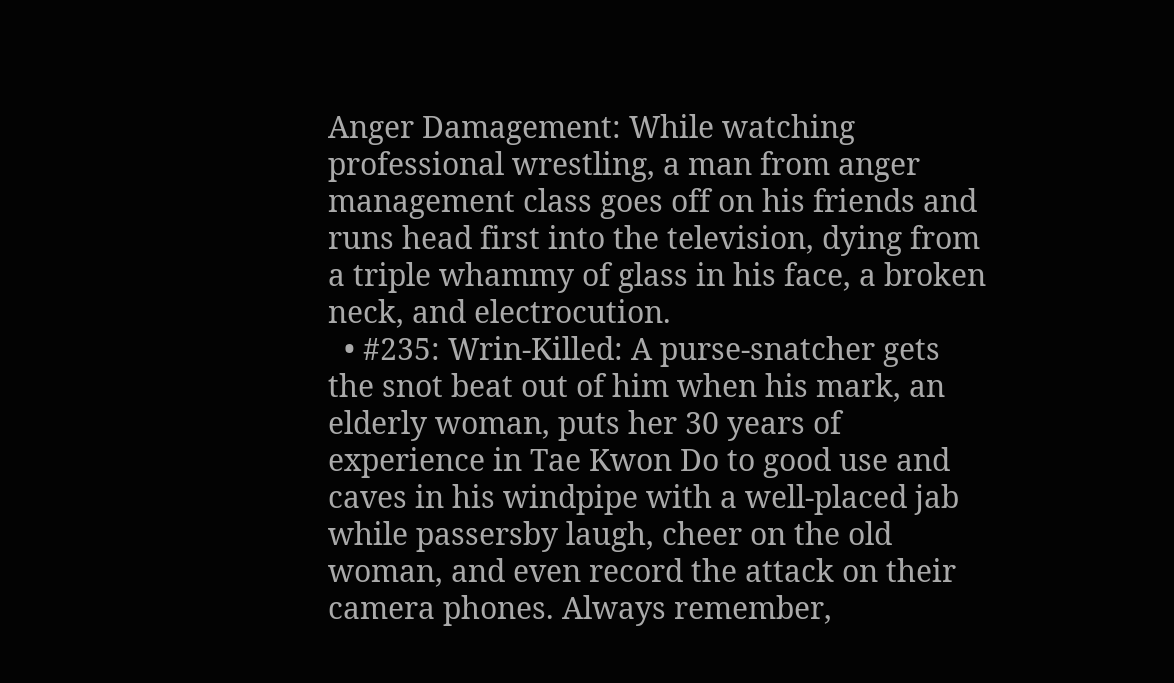Anger Damagement: While watching professional wrestling, a man from anger management class goes off on his friends and runs head first into the television, dying from a triple whammy of glass in his face, a broken neck, and electrocution.
  • #235: Wrin-Killed: A purse-snatcher gets the snot beat out of him when his mark, an elderly woman, puts her 30 years of experience in Tae Kwon Do to good use and caves in his windpipe with a well-placed jab while passersby laugh, cheer on the old woman, and even record the attack on their camera phones. Always remember,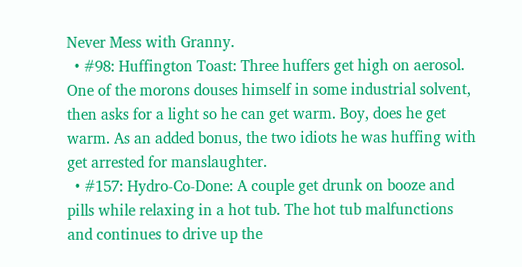Never Mess with Granny.
  • #98: Huffington Toast: Three huffers get high on aerosol. One of the morons douses himself in some industrial solvent, then asks for a light so he can get warm. Boy, does he get warm. As an added bonus, the two idiots he was huffing with get arrested for manslaughter.
  • #157: Hydro-Co-Done: A couple get drunk on booze and pills while relaxing in a hot tub. The hot tub malfunctions and continues to drive up the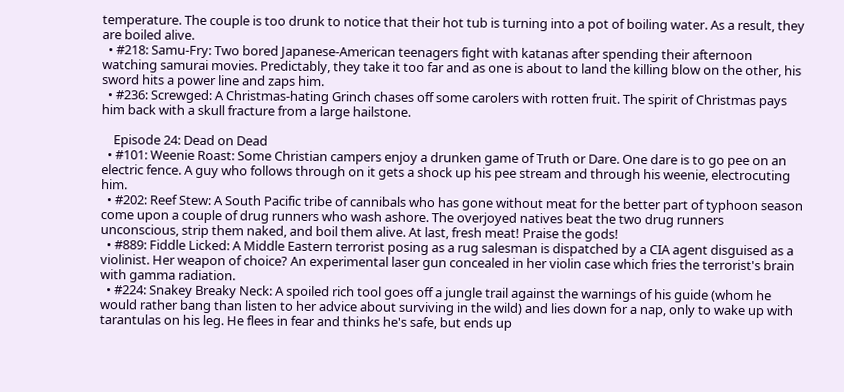temperature. The couple is too drunk to notice that their hot tub is turning into a pot of boiling water. As a result, they are boiled alive.
  • #218: Samu-Fry: Two bored Japanese-American teenagers fight with katanas after spending their afternoon watching samurai movies. Predictably, they take it too far and as one is about to land the killing blow on the other, his sword hits a power line and zaps him.
  • #236: Screwged: A Christmas-hating Grinch chases off some carolers with rotten fruit. The spirit of Christmas pays him back with a skull fracture from a large hailstone.

    Episode 24: Dead on Dead
  • #101: Weenie Roast: Some Christian campers enjoy a drunken game of Truth or Dare. One dare is to go pee on an electric fence. A guy who follows through on it gets a shock up his pee stream and through his weenie, electrocuting him.
  • #202: Reef Stew: A South Pacific tribe of cannibals who has gone without meat for the better part of typhoon season come upon a couple of drug runners who wash ashore. The overjoyed natives beat the two drug runners unconscious, strip them naked, and boil them alive. At last, fresh meat! Praise the gods!
  • #889: Fiddle Licked: A Middle Eastern terrorist posing as a rug salesman is dispatched by a CIA agent disguised as a violinist. Her weapon of choice? An experimental laser gun concealed in her violin case which fries the terrorist's brain with gamma radiation.
  • #224: Snakey Breaky Neck: A spoiled rich tool goes off a jungle trail against the warnings of his guide (whom he would rather bang than listen to her advice about surviving in the wild) and lies down for a nap, only to wake up with tarantulas on his leg. He flees in fear and thinks he's safe, but ends up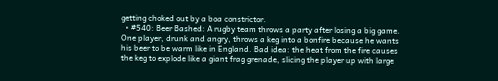getting choked out by a boa constrictor.
  • #540: Beer Bashed: A rugby team throws a party after losing a big game. One player, drunk and angry, throws a keg into a bonfire because he wants his beer to be warm like in England. Bad idea: the heat from the fire causes the keg to explode like a giant frag grenade, slicing the player up with large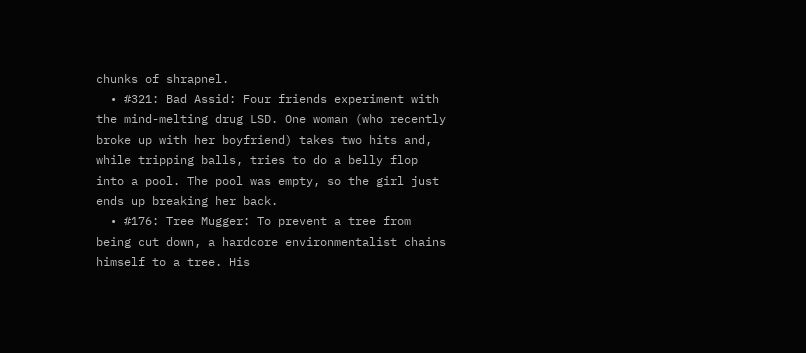chunks of shrapnel.
  • #321: Bad Assid: Four friends experiment with the mind-melting drug LSD. One woman (who recently broke up with her boyfriend) takes two hits and, while tripping balls, tries to do a belly flop into a pool. The pool was empty, so the girl just ends up breaking her back.
  • #176: Tree Mugger: To prevent a tree from being cut down, a hardcore environmentalist chains himself to a tree. His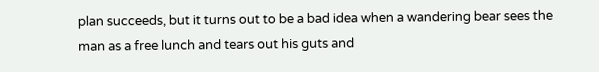plan succeeds, but it turns out to be a bad idea when a wandering bear sees the man as a free lunch and tears out his guts and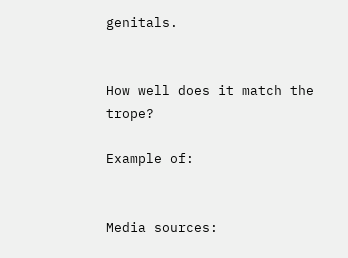genitals.


How well does it match the trope?

Example of:


Media sources: